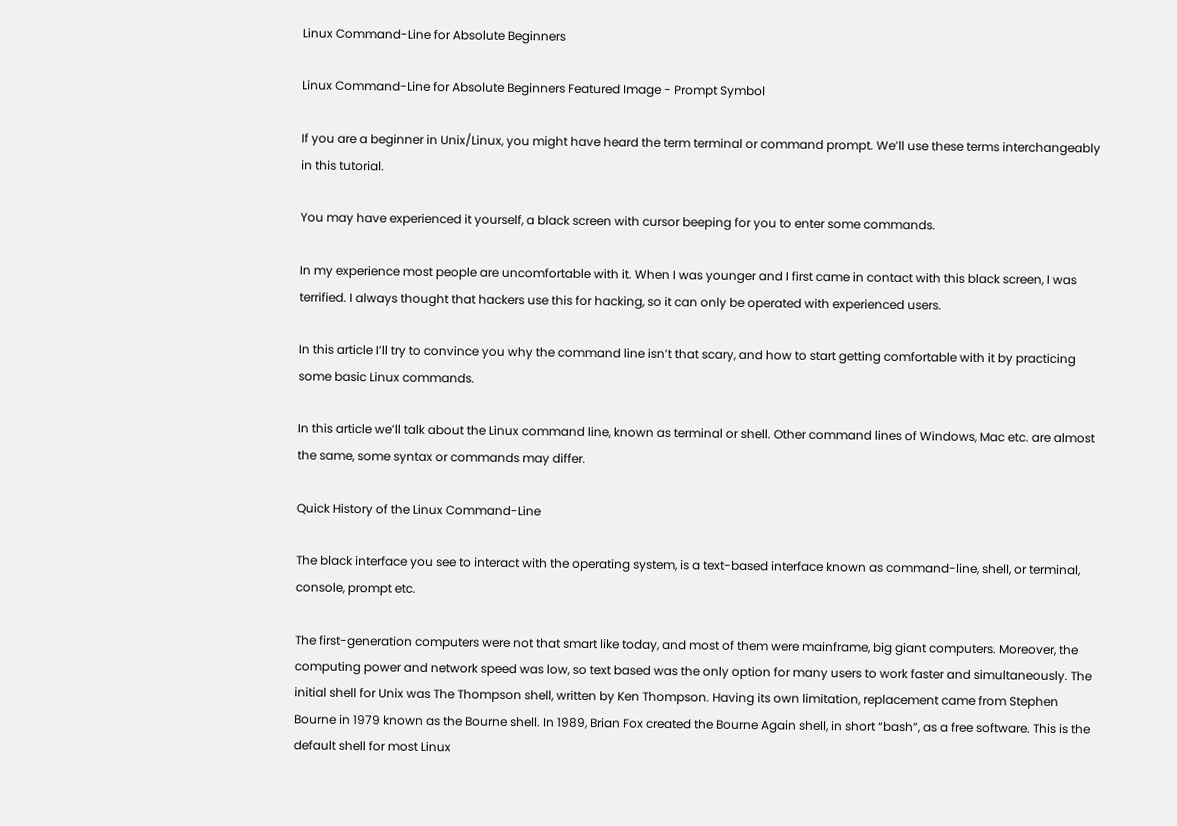Linux Command-Line for Absolute Beginners

Linux Command-Line for Absolute Beginners Featured Image - Prompt Symbol

If you are a beginner in Unix/Linux, you might have heard the term terminal or command prompt. We’ll use these terms interchangeably in this tutorial.

You may have experienced it yourself, a black screen with cursor beeping for you to enter some commands.

In my experience most people are uncomfortable with it. When I was younger and I first came in contact with this black screen, I was terrified. I always thought that hackers use this for hacking, so it can only be operated with experienced users.

In this article I’ll try to convince you why the command line isn’t that scary, and how to start getting comfortable with it by practicing some basic Linux commands.

In this article we’ll talk about the Linux command line, known as terminal or shell. Other command lines of Windows, Mac etc. are almost the same, some syntax or commands may differ.

Quick History of the Linux Command-Line

The black interface you see to interact with the operating system, is a text-based interface known as command-line, shell, or terminal, console, prompt etc.

The first-generation computers were not that smart like today, and most of them were mainframe, big giant computers. Moreover, the computing power and network speed was low, so text based was the only option for many users to work faster and simultaneously. The initial shell for Unix was The Thompson shell, written by Ken Thompson. Having its own limitation, replacement came from Stephen Bourne in 1979 known as the Bourne shell. In 1989, Brian Fox created the Bourne Again shell, in short “bash”, as a free software. This is the default shell for most Linux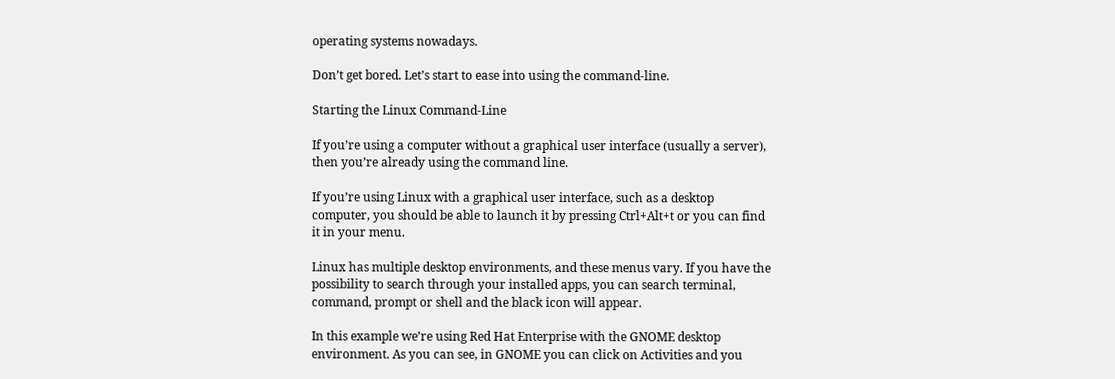operating systems nowadays.

Don’t get bored. Let’s start to ease into using the command-line.

Starting the Linux Command-Line

If you’re using a computer without a graphical user interface (usually a server), then you’re already using the command line.

If you’re using Linux with a graphical user interface, such as a desktop computer, you should be able to launch it by pressing Ctrl+Alt+t or you can find it in your menu.

Linux has multiple desktop environments, and these menus vary. If you have the possibility to search through your installed apps, you can search terminal, command, prompt or shell and the black icon will appear.

In this example we’re using Red Hat Enterprise with the GNOME desktop environment. As you can see, in GNOME you can click on Activities and you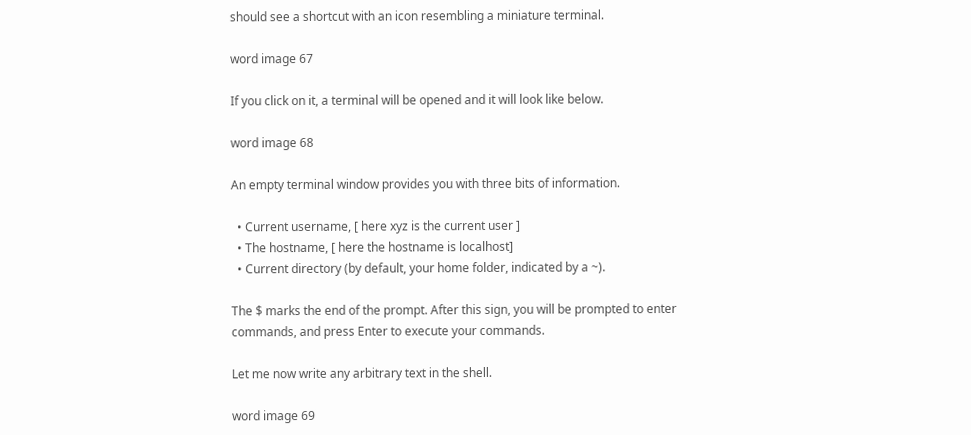should see a shortcut with an icon resembling a miniature terminal.

word image 67

If you click on it, a terminal will be opened and it will look like below.

word image 68

An empty terminal window provides you with three bits of information.

  • Current username, [ here xyz is the current user ]
  • The hostname, [ here the hostname is localhost]
  • Current directory (by default, your home folder, indicated by a ~).

The $ marks the end of the prompt. After this sign, you will be prompted to enter commands, and press Enter to execute your commands.

Let me now write any arbitrary text in the shell.

word image 69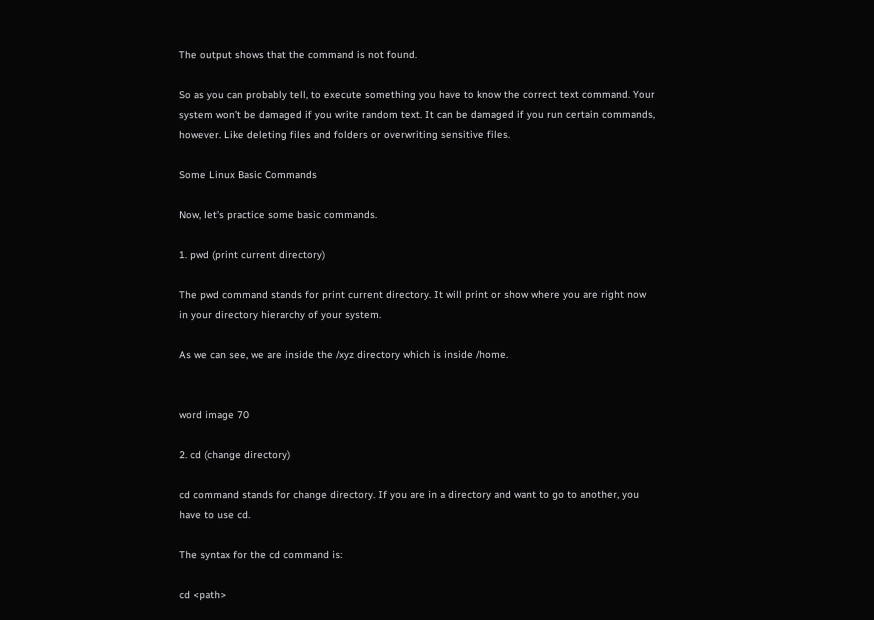The output shows that the command is not found.

So as you can probably tell, to execute something you have to know the correct text command. Your system won’t be damaged if you write random text. It can be damaged if you run certain commands, however. Like deleting files and folders or overwriting sensitive files.

Some Linux Basic Commands

Now, let’s practice some basic commands.

1. pwd (print current directory)

The pwd command stands for print current directory. It will print or show where you are right now in your directory hierarchy of your system.

As we can see, we are inside the /xyz directory which is inside /home.


word image 70

2. cd (change directory)

cd command stands for change directory. If you are in a directory and want to go to another, you have to use cd.

The syntax for the cd command is:

cd <path>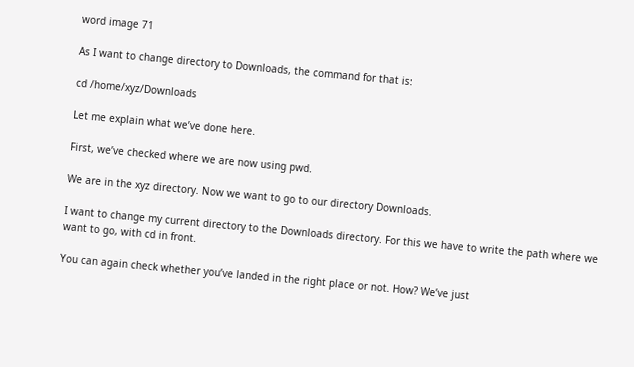word image 71

As I want to change directory to Downloads, the command for that is:

cd /home/xyz/Downloads

Let me explain what we’ve done here.

First, we’ve checked where we are now using pwd.

We are in the xyz directory. Now we want to go to our directory Downloads.

I want to change my current directory to the Downloads directory. For this we have to write the path where we want to go, with cd in front.

You can again check whether you’ve landed in the right place or not. How? We’ve just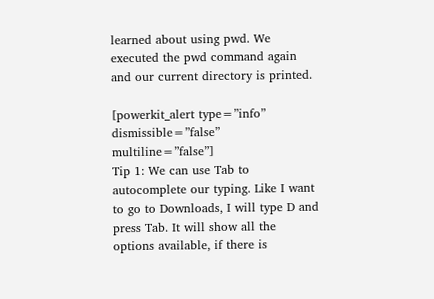learned about using pwd. We executed the pwd command again and our current directory is printed.

[powerkit_alert type=”info” dismissible=”false” multiline=”false”]
Tip 1: We can use Tab to autocomplete our typing. Like I want to go to Downloads, I will type D and press Tab. It will show all the options available, if there is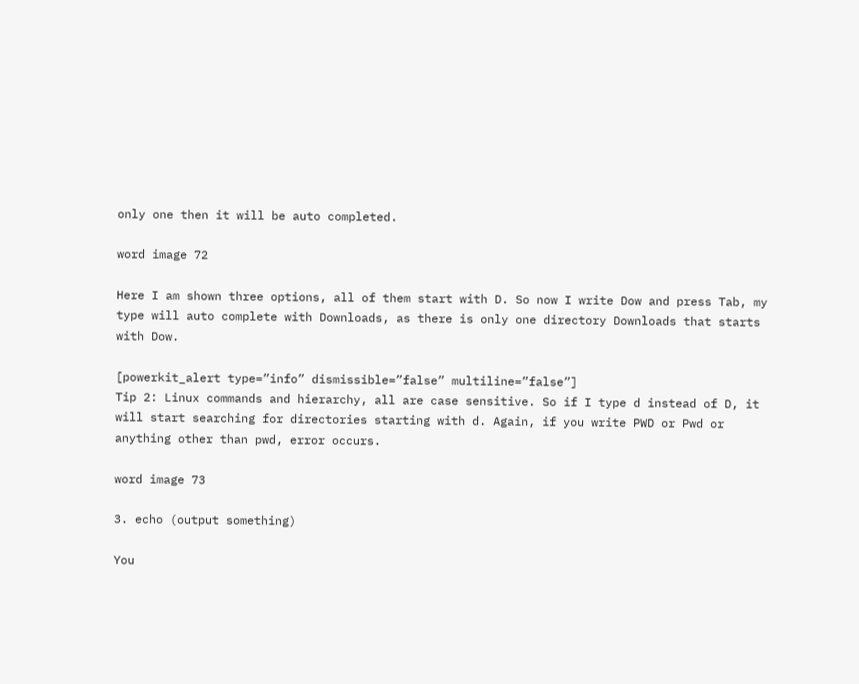only one then it will be auto completed.

word image 72

Here I am shown three options, all of them start with D. So now I write Dow and press Tab, my type will auto complete with Downloads, as there is only one directory Downloads that starts with Dow.

[powerkit_alert type=”info” dismissible=”false” multiline=”false”]
Tip 2: Linux commands and hierarchy, all are case sensitive. So if I type d instead of D, it will start searching for directories starting with d. Again, if you write PWD or Pwd or anything other than pwd, error occurs.

word image 73

3. echo (output something)

You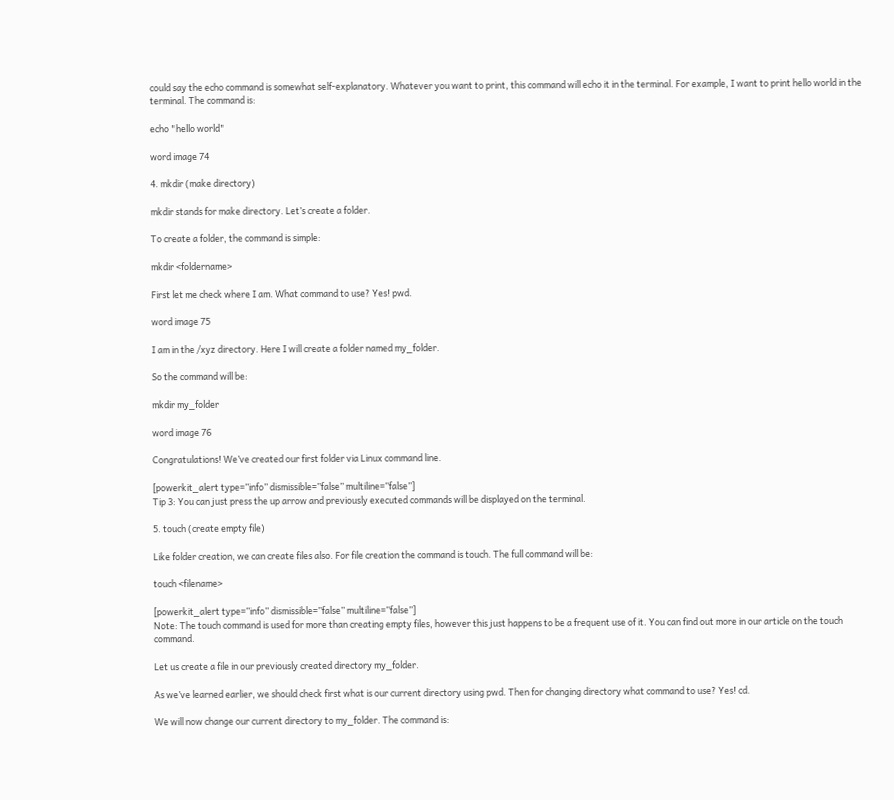could say the echo command is somewhat self-explanatory. Whatever you want to print, this command will echo it in the terminal. For example, I want to print hello world in the terminal. The command is:

echo "hello world"

word image 74

4. mkdir (make directory)

mkdir stands for make directory. Let’s create a folder.

To create a folder, the command is simple:

mkdir <foldername>

First let me check where I am. What command to use? Yes! pwd.

word image 75

I am in the /xyz directory. Here I will create a folder named my_folder.

So the command will be:

mkdir my_folder

word image 76

Congratulations! We’ve created our first folder via Linux command line.

[powerkit_alert type=”info” dismissible=”false” multiline=”false”]
Tip 3: You can just press the up arrow and previously executed commands will be displayed on the terminal.

5. touch (create empty file)

Like folder creation, we can create files also. For file creation the command is touch. The full command will be:

touch <filename>

[powerkit_alert type=”info” dismissible=”false” multiline=”false”]
Note: The touch command is used for more than creating empty files, however this just happens to be a frequent use of it. You can find out more in our article on the touch command.

Let us create a file in our previously created directory my_folder.

As we’ve learned earlier, we should check first what is our current directory using pwd. Then for changing directory what command to use? Yes! cd.

We will now change our current directory to my_folder. The command is: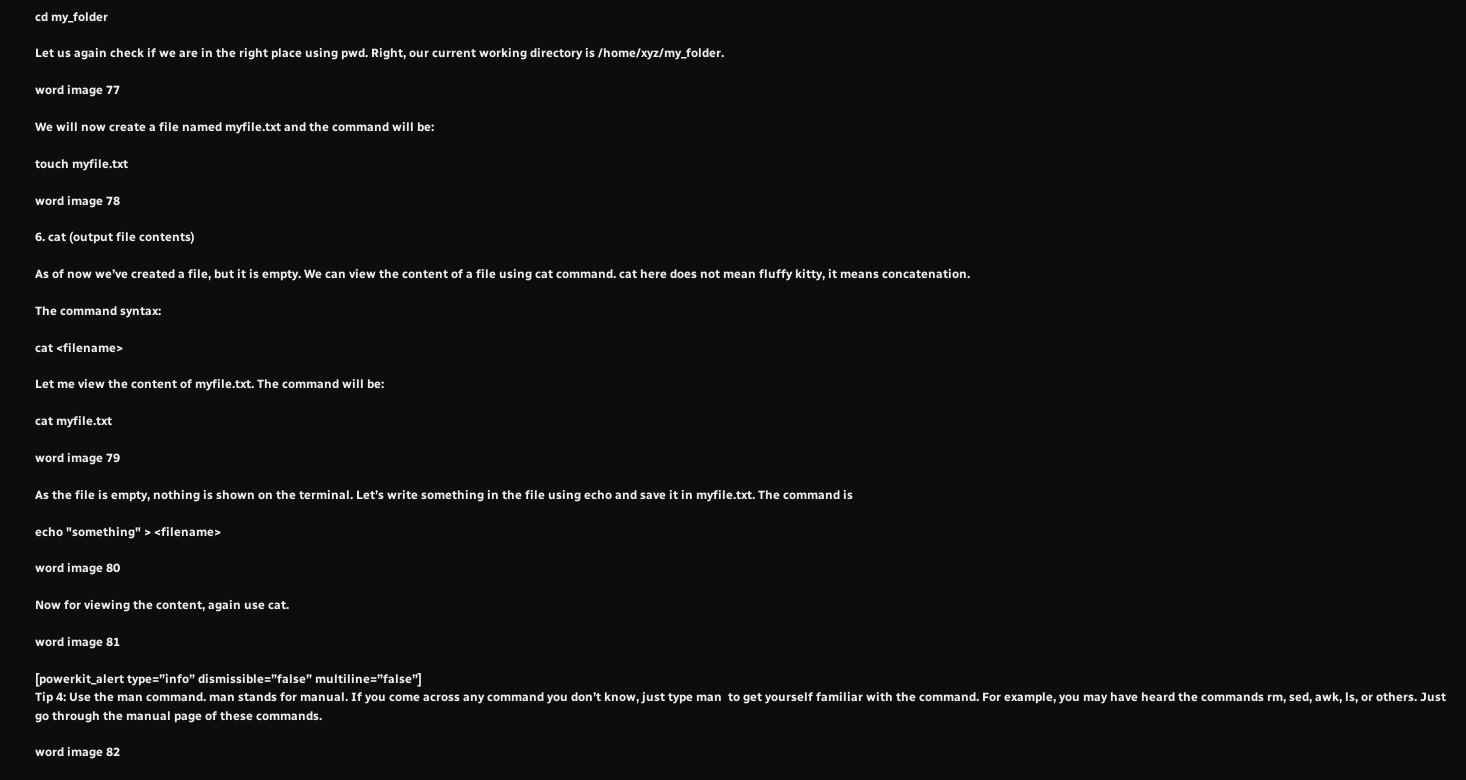cd my_folder

Let us again check if we are in the right place using pwd. Right, our current working directory is /home/xyz/my_folder.

word image 77

We will now create a file named myfile.txt and the command will be:

touch myfile.txt

word image 78

6. cat (output file contents)

As of now we’ve created a file, but it is empty. We can view the content of a file using cat command. cat here does not mean fluffy kitty, it means concatenation.

The command syntax:

cat <filename>

Let me view the content of myfile.txt. The command will be:

cat myfile.txt

word image 79

As the file is empty, nothing is shown on the terminal. Let’s write something in the file using echo and save it in myfile.txt. The command is

echo "something" > <filename>

word image 80

Now for viewing the content, again use cat.

word image 81

[powerkit_alert type=”info” dismissible=”false” multiline=”false”]
Tip 4: Use the man command. man stands for manual. If you come across any command you don’t know, just type man  to get yourself familiar with the command. For example, you may have heard the commands rm, sed, awk, ls, or others. Just go through the manual page of these commands.

word image 82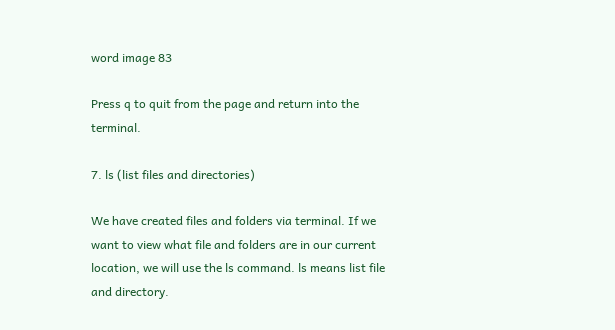word image 83

Press q to quit from the page and return into the terminal.

7. ls (list files and directories)

We have created files and folders via terminal. If we want to view what file and folders are in our current location, we will use the ls command. ls means list file and directory.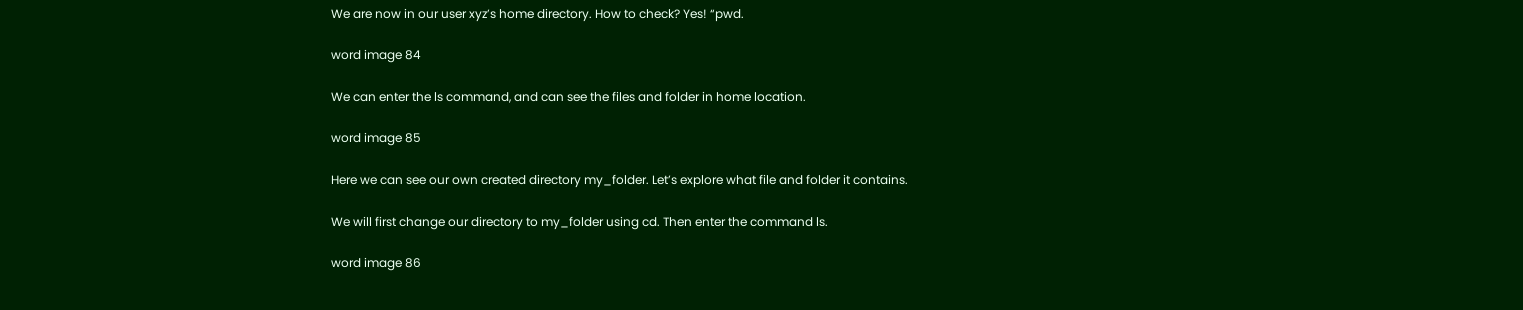We are now in our user xyz’s home directory. How to check? Yes! “pwd.

word image 84

We can enter the ls command, and can see the files and folder in home location.

word image 85

Here we can see our own created directory my_folder. Let’s explore what file and folder it contains.

We will first change our directory to my_folder using cd. Then enter the command ls.

word image 86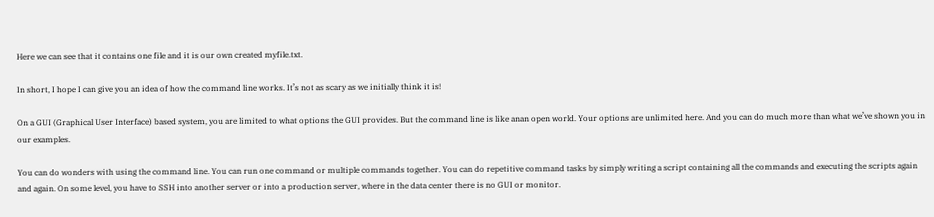Here we can see that it contains one file and it is our own created myfile.txt.

In short, I hope I can give you an idea of how the command line works. It’s not as scary as we initially think it is!

On a GUI (Graphical User Interface) based system, you are limited to what options the GUI provides. But the command line is like anan open world. Your options are unlimited here. And you can do much more than what we’ve shown you in our examples.

You can do wonders with using the command line. You can run one command or multiple commands together. You can do repetitive command tasks by simply writing a script containing all the commands and executing the scripts again and again. On some level, you have to SSH into another server or into a production server, where in the data center there is no GUI or monitor.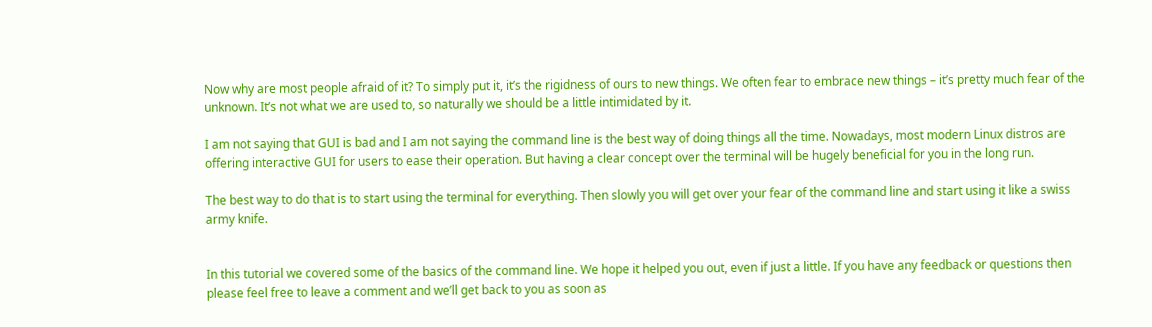Now why are most people afraid of it? To simply put it, it’s the rigidness of ours to new things. We often fear to embrace new things – it’s pretty much fear of the unknown. It’s not what we are used to, so naturally we should be a little intimidated by it.

I am not saying that GUI is bad and I am not saying the command line is the best way of doing things all the time. Nowadays, most modern Linux distros are offering interactive GUI for users to ease their operation. But having a clear concept over the terminal will be hugely beneficial for you in the long run.

The best way to do that is to start using the terminal for everything. Then slowly you will get over your fear of the command line and start using it like a swiss army knife.


In this tutorial we covered some of the basics of the command line. We hope it helped you out, even if just a little. If you have any feedback or questions then please feel free to leave a comment and we’ll get back to you as soon as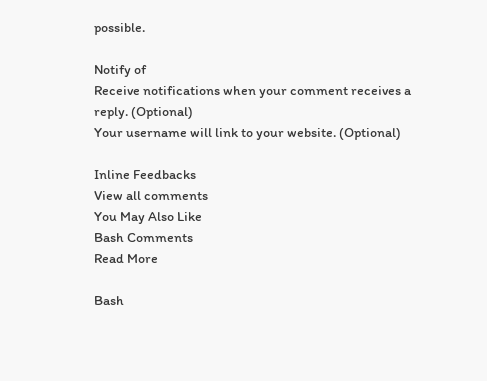possible.

Notify of
Receive notifications when your comment receives a reply. (Optional)
Your username will link to your website. (Optional)

Inline Feedbacks
View all comments
You May Also Like
Bash Comments
Read More

Bash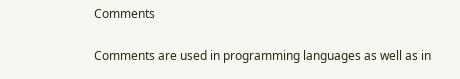Comments

Comments are used in programming languages as well as in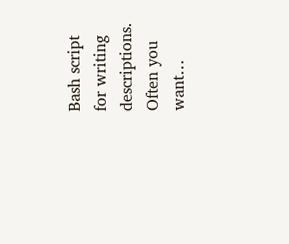Bash script for writing descriptions. Often you want…